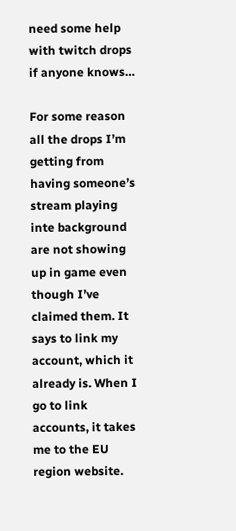need some help with twitch drops if anyone knows…

For some reason all the drops I’m getting from having someone’s stream playing inte background are not showing up in game even though I’ve claimed them. It says to link my account, which it already is. When I go to link accounts, it takes me to the EU region website.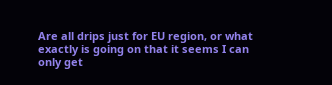Are all drips just for EU region, or what exactly is going on that it seems I can only get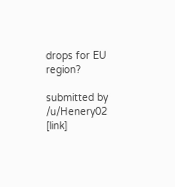drops for EU region?

submitted by /u/Henery02
[link]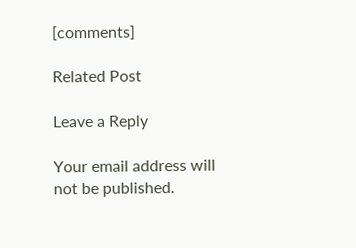[comments]

Related Post

Leave a Reply

Your email address will not be published.